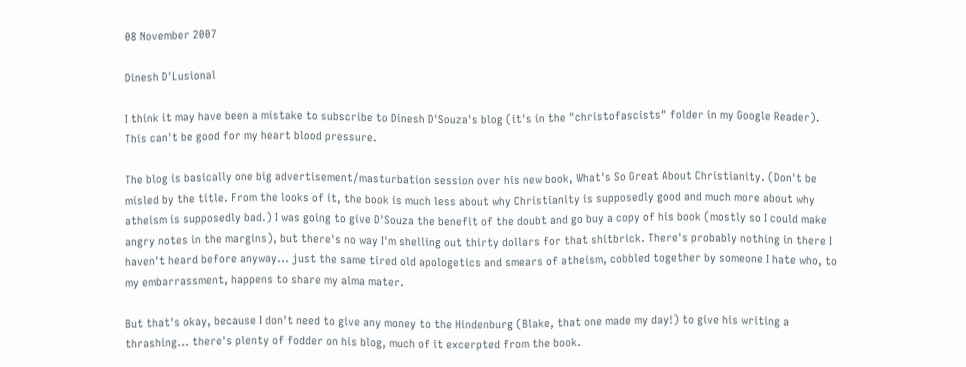08 November 2007

Dinesh D'Lusional

I think it may have been a mistake to subscribe to Dinesh D'Souza's blog (it's in the "christofascists" folder in my Google Reader). This can't be good for my heart blood pressure.

The blog is basically one big advertisement/masturbation session over his new book, What's So Great About Christianity. (Don't be misled by the title. From the looks of it, the book is much less about why Christianity is supposedly good and much more about why atheism is supposedly bad.) I was going to give D'Souza the benefit of the doubt and go buy a copy of his book (mostly so I could make angry notes in the margins), but there's no way I'm shelling out thirty dollars for that shitbrick. There's probably nothing in there I haven't heard before anyway... just the same tired old apologetics and smears of atheism, cobbled together by someone I hate who, to my embarrassment, happens to share my alma mater.

But that's okay, because I don't need to give any money to the Hindenburg (Blake, that one made my day!) to give his writing a thrashing... there's plenty of fodder on his blog, much of it excerpted from the book.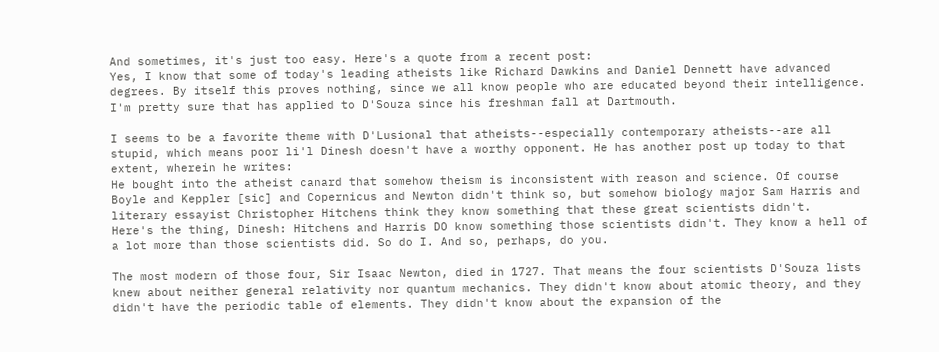And sometimes, it's just too easy. Here's a quote from a recent post:
Yes, I know that some of today's leading atheists like Richard Dawkins and Daniel Dennett have advanced degrees. By itself this proves nothing, since we all know people who are educated beyond their intelligence.
I'm pretty sure that has applied to D'Souza since his freshman fall at Dartmouth.

I seems to be a favorite theme with D'Lusional that atheists--especially contemporary atheists--are all stupid, which means poor li'l Dinesh doesn't have a worthy opponent. He has another post up today to that extent, wherein he writes:
He bought into the atheist canard that somehow theism is inconsistent with reason and science. Of course Boyle and Keppler [sic] and Copernicus and Newton didn't think so, but somehow biology major Sam Harris and literary essayist Christopher Hitchens think they know something that these great scientists didn't.
Here's the thing, Dinesh: Hitchens and Harris DO know something those scientists didn't. They know a hell of a lot more than those scientists did. So do I. And so, perhaps, do you.

The most modern of those four, Sir Isaac Newton, died in 1727. That means the four scientists D'Souza lists knew about neither general relativity nor quantum mechanics. They didn't know about atomic theory, and they didn't have the periodic table of elements. They didn't know about the expansion of the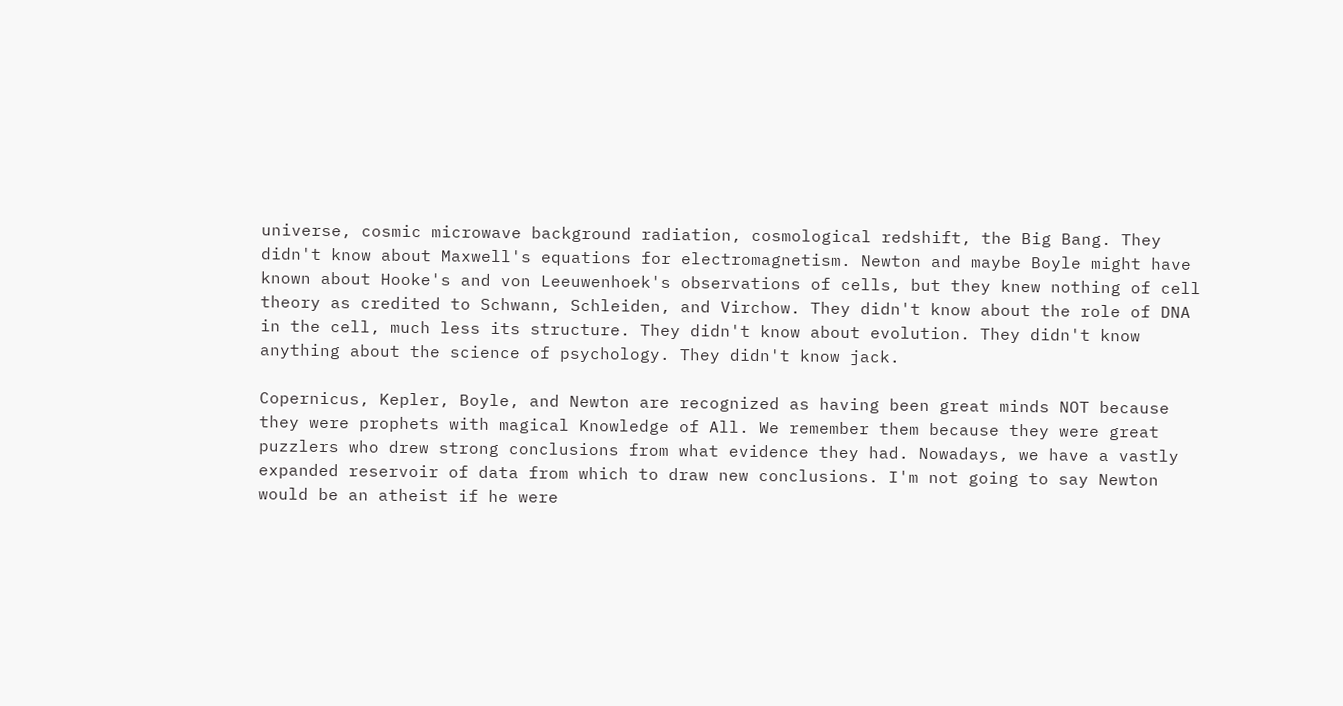universe, cosmic microwave background radiation, cosmological redshift, the Big Bang. They didn't know about Maxwell's equations for electromagnetism. Newton and maybe Boyle might have known about Hooke's and von Leeuwenhoek's observations of cells, but they knew nothing of cell theory as credited to Schwann, Schleiden, and Virchow. They didn't know about the role of DNA in the cell, much less its structure. They didn't know about evolution. They didn't know anything about the science of psychology. They didn't know jack.

Copernicus, Kepler, Boyle, and Newton are recognized as having been great minds NOT because they were prophets with magical Knowledge of All. We remember them because they were great puzzlers who drew strong conclusions from what evidence they had. Nowadays, we have a vastly expanded reservoir of data from which to draw new conclusions. I'm not going to say Newton would be an atheist if he were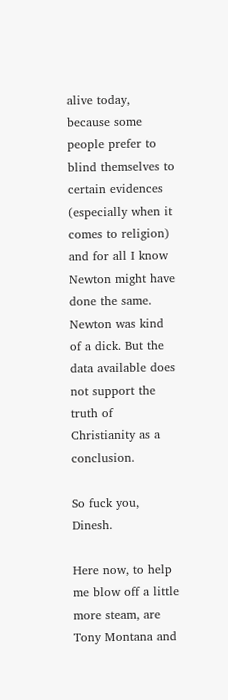alive today, because some people prefer to blind themselves to certain evidences (especially when it comes to religion) and for all I know Newton might have done the same. Newton was kind of a dick. But the data available does not support the truth of Christianity as a conclusion.

So fuck you, Dinesh.

Here now, to help me blow off a little more steam, are Tony Montana and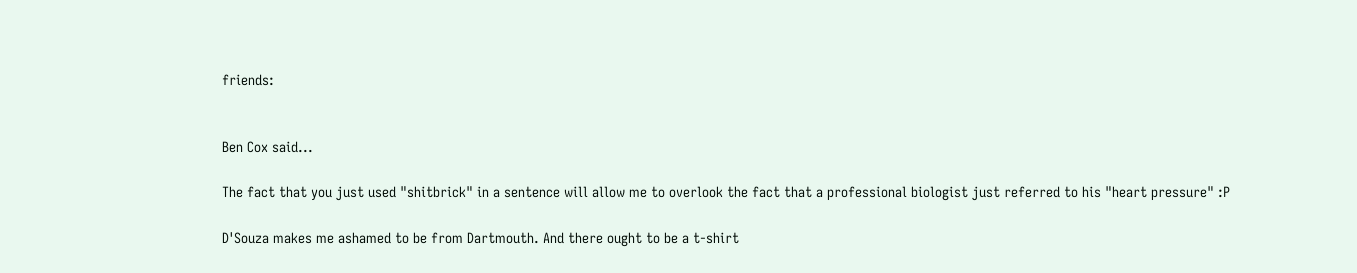friends:


Ben Cox said...

The fact that you just used "shitbrick" in a sentence will allow me to overlook the fact that a professional biologist just referred to his "heart pressure" :P

D'Souza makes me ashamed to be from Dartmouth. And there ought to be a t-shirt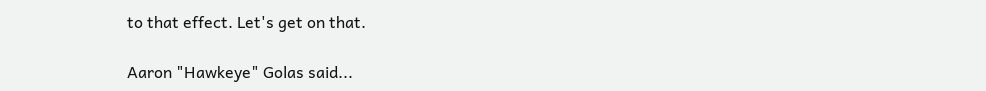to that effect. Let's get on that.

Aaron "Hawkeye" Golas said...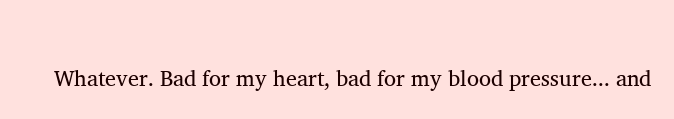Whatever. Bad for my heart, bad for my blood pressure... and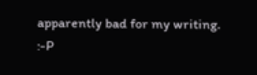apparently bad for my writing. :-P